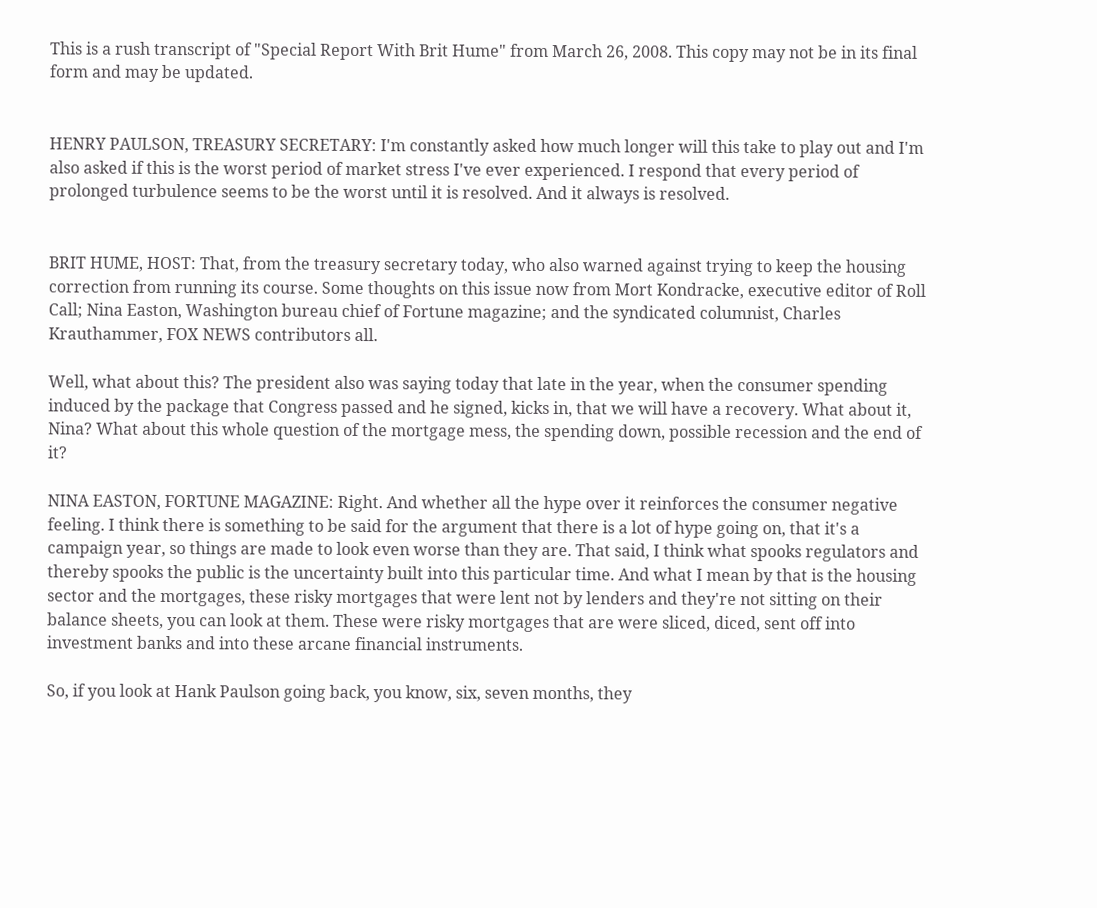This is a rush transcript of "Special Report With Brit Hume" from March 26, 2008. This copy may not be in its final form and may be updated.


HENRY PAULSON, TREASURY SECRETARY: I'm constantly asked how much longer will this take to play out and I'm also asked if this is the worst period of market stress I've ever experienced. I respond that every period of prolonged turbulence seems to be the worst until it is resolved. And it always is resolved.


BRIT HUME, HOST: That, from the treasury secretary today, who also warned against trying to keep the housing correction from running its course. Some thoughts on this issue now from Mort Kondracke, executive editor of Roll Call; Nina Easton, Washington bureau chief of Fortune magazine; and the syndicated columnist, Charles Krauthammer, FOX NEWS contributors all.

Well, what about this? The president also was saying today that late in the year, when the consumer spending induced by the package that Congress passed and he signed, kicks in, that we will have a recovery. What about it, Nina? What about this whole question of the mortgage mess, the spending down, possible recession and the end of it?

NINA EASTON, FORTUNE MAGAZINE: Right. And whether all the hype over it reinforces the consumer negative feeling. I think there is something to be said for the argument that there is a lot of hype going on, that it's a campaign year, so things are made to look even worse than they are. That said, I think what spooks regulators and thereby spooks the public is the uncertainty built into this particular time. And what I mean by that is the housing sector and the mortgages, these risky mortgages that were lent not by lenders and they're not sitting on their balance sheets, you can look at them. These were risky mortgages that are were sliced, diced, sent off into investment banks and into these arcane financial instruments.

So, if you look at Hank Paulson going back, you know, six, seven months, they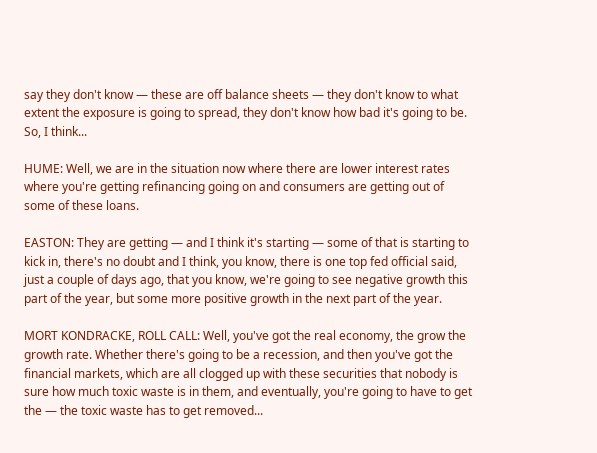say they don't know — these are off balance sheets — they don't know to what extent the exposure is going to spread, they don't know how bad it's going to be. So, I think...

HUME: Well, we are in the situation now where there are lower interest rates where you're getting refinancing going on and consumers are getting out of some of these loans.

EASTON: They are getting — and I think it's starting — some of that is starting to kick in, there's no doubt and I think, you know, there is one top fed official said, just a couple of days ago, that you know, we're going to see negative growth this part of the year, but some more positive growth in the next part of the year.

MORT KONDRACKE, ROLL CALL: Well, you've got the real economy, the grow the growth rate. Whether there's going to be a recession, and then you've got the financial markets, which are all clogged up with these securities that nobody is sure how much toxic waste is in them, and eventually, you're going to have to get the — the toxic waste has to get removed...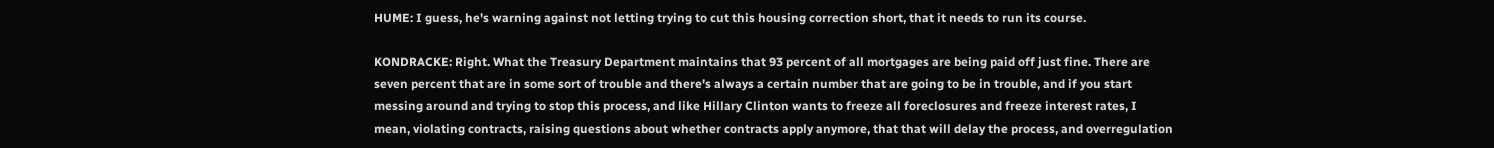HUME: I guess, he's warning against not letting trying to cut this housing correction short, that it needs to run its course.

KONDRACKE: Right. What the Treasury Department maintains that 93 percent of all mortgages are being paid off just fine. There are seven percent that are in some sort of trouble and there's always a certain number that are going to be in trouble, and if you start messing around and trying to stop this process, and like Hillary Clinton wants to freeze all foreclosures and freeze interest rates, I mean, violating contracts, raising questions about whether contracts apply anymore, that that will delay the process, and overregulation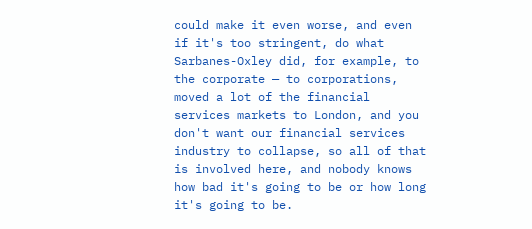could make it even worse, and even if it's too stringent, do what Sarbanes-Oxley did, for example, to the corporate — to corporations, moved a lot of the financial services markets to London, and you don't want our financial services industry to collapse, so all of that is involved here, and nobody knows how bad it's going to be or how long it's going to be.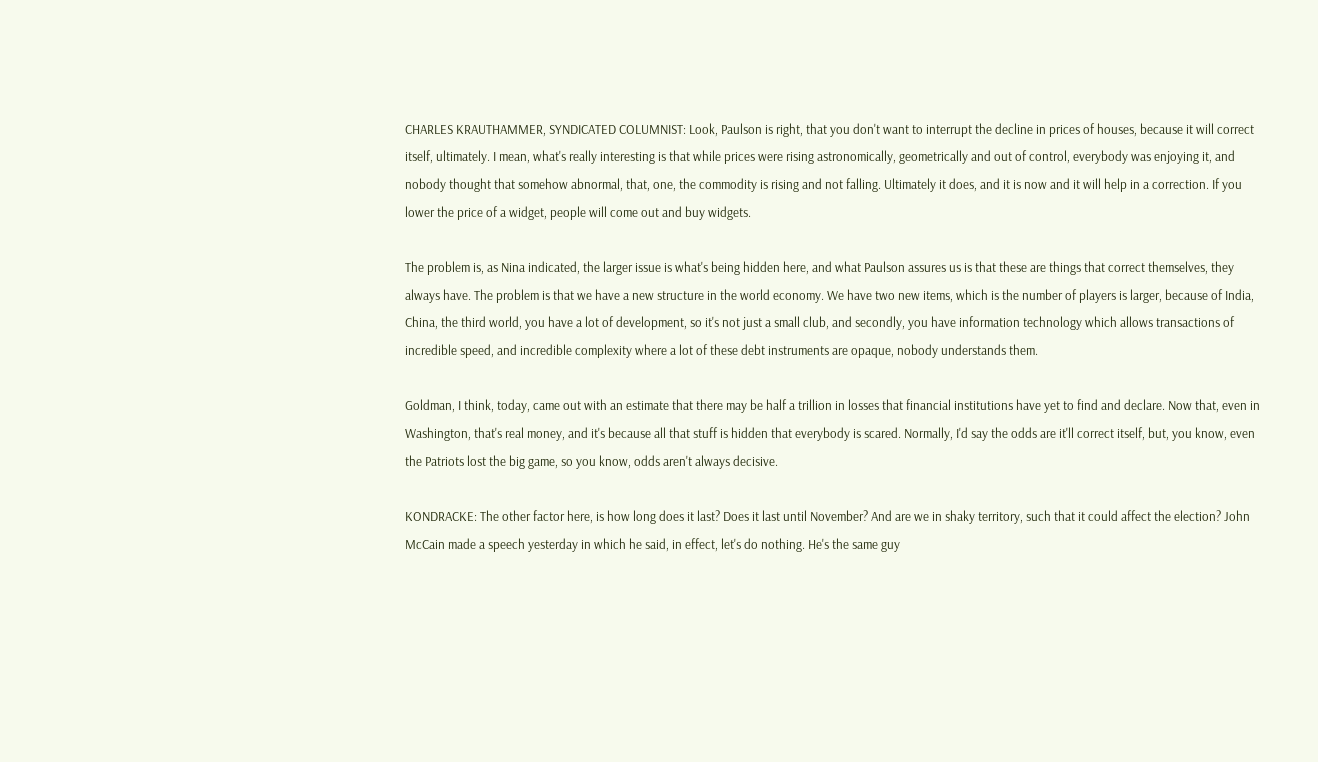CHARLES KRAUTHAMMER, SYNDICATED COLUMNIST: Look, Paulson is right, that you don't want to interrupt the decline in prices of houses, because it will correct itself, ultimately. I mean, what's really interesting is that while prices were rising astronomically, geometrically and out of control, everybody was enjoying it, and nobody thought that somehow abnormal, that, one, the commodity is rising and not falling. Ultimately it does, and it is now and it will help in a correction. If you lower the price of a widget, people will come out and buy widgets.

The problem is, as Nina indicated, the larger issue is what's being hidden here, and what Paulson assures us is that these are things that correct themselves, they always have. The problem is that we have a new structure in the world economy. We have two new items, which is the number of players is larger, because of India, China, the third world, you have a lot of development, so it's not just a small club, and secondly, you have information technology which allows transactions of incredible speed, and incredible complexity where a lot of these debt instruments are opaque, nobody understands them.

Goldman, I think, today, came out with an estimate that there may be half a trillion in losses that financial institutions have yet to find and declare. Now that, even in Washington, that's real money, and it's because all that stuff is hidden that everybody is scared. Normally, I'd say the odds are it'll correct itself, but, you know, even the Patriots lost the big game, so you know, odds aren't always decisive.

KONDRACKE: The other factor here, is how long does it last? Does it last until November? And are we in shaky territory, such that it could affect the election? John McCain made a speech yesterday in which he said, in effect, let's do nothing. He's the same guy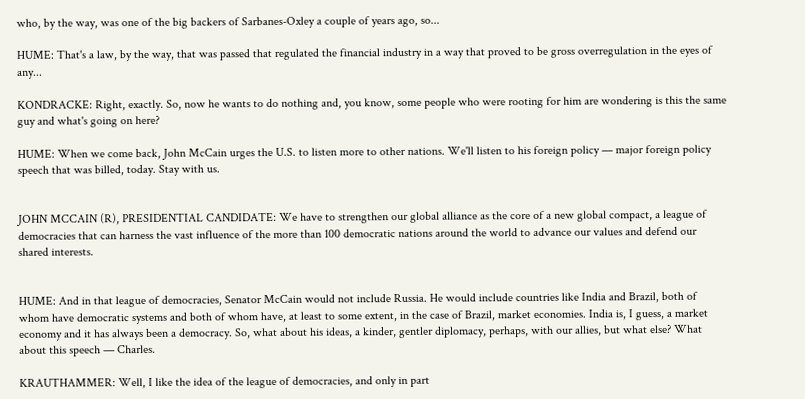who, by the way, was one of the big backers of Sarbanes-Oxley a couple of years ago, so...

HUME: That's a law, by the way, that was passed that regulated the financial industry in a way that proved to be gross overregulation in the eyes of any...

KONDRACKE: Right, exactly. So, now he wants to do nothing and, you know, some people who were rooting for him are wondering is this the same guy and what's going on here?

HUME: When we come back, John McCain urges the U.S. to listen more to other nations. We'll listen to his foreign policy — major foreign policy speech that was billed, today. Stay with us.


JOHN MCCAIN (R), PRESIDENTIAL CANDIDATE: We have to strengthen our global alliance as the core of a new global compact, a league of democracies that can harness the vast influence of the more than 100 democratic nations around the world to advance our values and defend our shared interests.


HUME: And in that league of democracies, Senator McCain would not include Russia. He would include countries like India and Brazil, both of whom have democratic systems and both of whom have, at least to some extent, in the case of Brazil, market economies. India is, I guess, a market economy and it has always been a democracy. So, what about his ideas, a kinder, gentler diplomacy, perhaps, with our allies, but what else? What about this speech — Charles.

KRAUTHAMMER: Well, I like the idea of the league of democracies, and only in part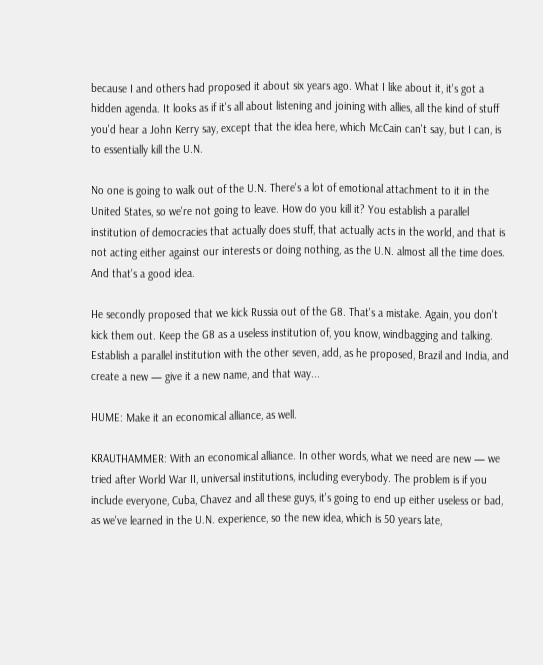because I and others had proposed it about six years ago. What I like about it, it's got a hidden agenda. It looks as if it's all about listening and joining with allies, all the kind of stuff you'd hear a John Kerry say, except that the idea here, which McCain can't say, but I can, is to essentially kill the U.N.

No one is going to walk out of the U.N. There's a lot of emotional attachment to it in the United States, so we're not going to leave. How do you kill it? You establish a parallel institution of democracies that actually does stuff, that actually acts in the world, and that is not acting either against our interests or doing nothing, as the U.N. almost all the time does. And that's a good idea.

He secondly proposed that we kick Russia out of the G8. That's a mistake. Again, you don't kick them out. Keep the G8 as a useless institution of, you know, windbagging and talking. Establish a parallel institution with the other seven, add, as he proposed, Brazil and India, and create a new — give it a new name, and that way...

HUME: Make it an economical alliance, as well.

KRAUTHAMMER: With an economical alliance. In other words, what we need are new — we tried after World War II, universal institutions, including everybody. The problem is if you include everyone, Cuba, Chavez and all these guys, it's going to end up either useless or bad, as we've learned in the U.N. experience, so the new idea, which is 50 years late,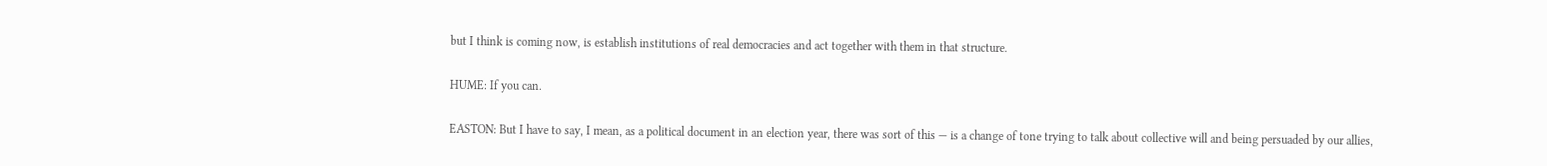but I think is coming now, is establish institutions of real democracies and act together with them in that structure.

HUME: If you can.

EASTON: But I have to say, I mean, as a political document in an election year, there was sort of this — is a change of tone trying to talk about collective will and being persuaded by our allies,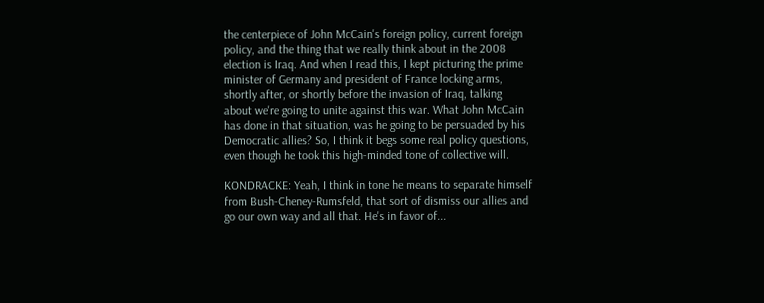the centerpiece of John McCain's foreign policy, current foreign policy, and the thing that we really think about in the 2008 election is Iraq. And when I read this, I kept picturing the prime minister of Germany and president of France locking arms, shortly after, or shortly before the invasion of Iraq, talking about we're going to unite against this war. What John McCain has done in that situation, was he going to be persuaded by his Democratic allies? So, I think it begs some real policy questions, even though he took this high-minded tone of collective will.

KONDRACKE: Yeah, I think in tone he means to separate himself from Bush-Cheney-Rumsfeld, that sort of dismiss our allies and go our own way and all that. He's in favor of...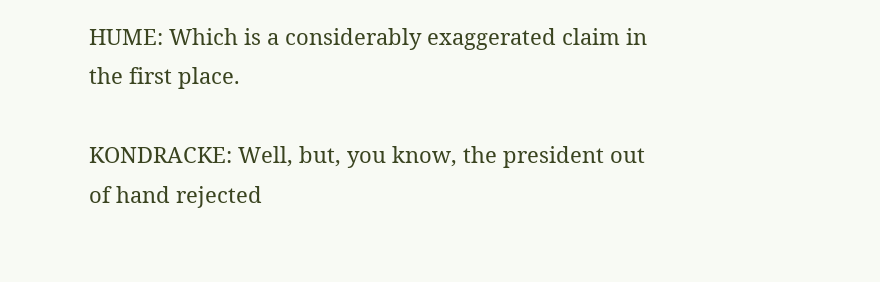HUME: Which is a considerably exaggerated claim in the first place.

KONDRACKE: Well, but, you know, the president out of hand rejected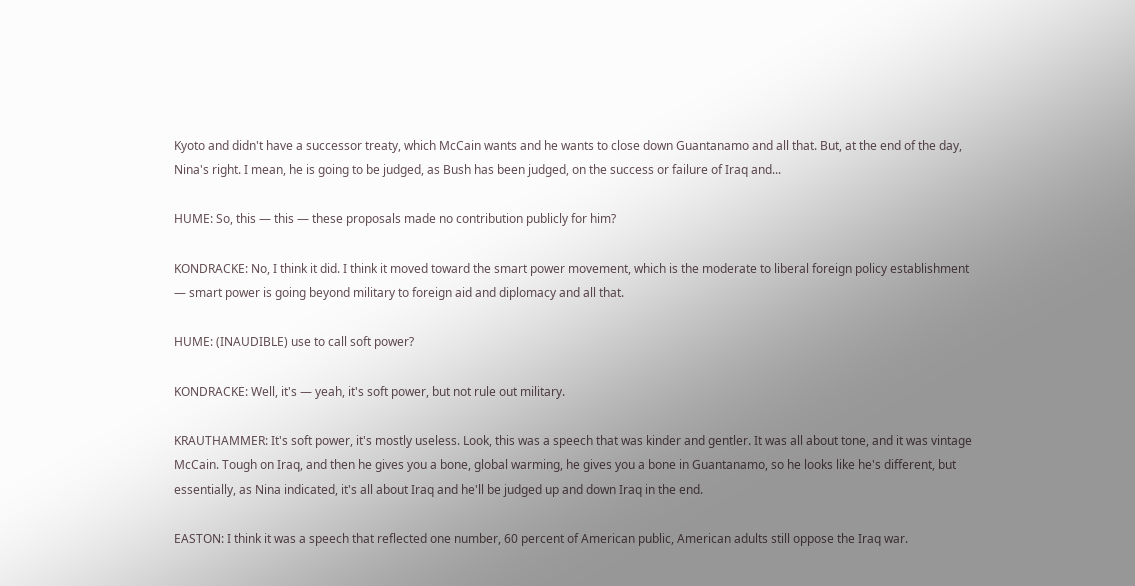Kyoto and didn't have a successor treaty, which McCain wants and he wants to close down Guantanamo and all that. But, at the end of the day, Nina's right. I mean, he is going to be judged, as Bush has been judged, on the success or failure of Iraq and...

HUME: So, this — this — these proposals made no contribution publicly for him?

KONDRACKE: No, I think it did. I think it moved toward the smart power movement, which is the moderate to liberal foreign policy establishment — smart power is going beyond military to foreign aid and diplomacy and all that.

HUME: (INAUDIBLE) use to call soft power?

KONDRACKE: Well, it's — yeah, it's soft power, but not rule out military.

KRAUTHAMMER: It's soft power, it's mostly useless. Look, this was a speech that was kinder and gentler. It was all about tone, and it was vintage McCain. Tough on Iraq, and then he gives you a bone, global warming, he gives you a bone in Guantanamo, so he looks like he's different, but essentially, as Nina indicated, it's all about Iraq and he'll be judged up and down Iraq in the end.

EASTON: I think it was a speech that reflected one number, 60 percent of American public, American adults still oppose the Iraq war.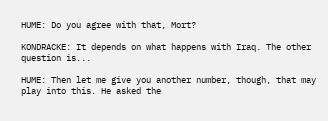HUME: Do you agree with that, Mort?

KONDRACKE: It depends on what happens with Iraq. The other question is...

HUME: Then let me give you another number, though, that may play into this. He asked the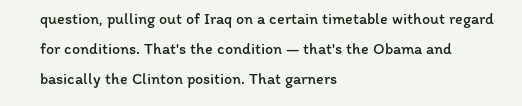question, pulling out of Iraq on a certain timetable without regard for conditions. That's the condition — that's the Obama and basically the Clinton position. That garners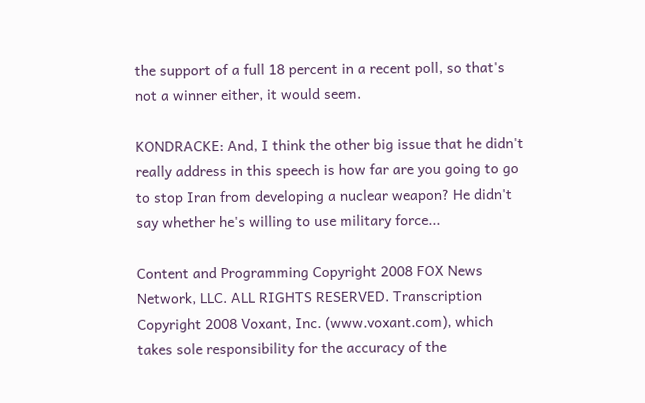the support of a full 18 percent in a recent poll, so that's not a winner either, it would seem.

KONDRACKE: And, I think the other big issue that he didn't really address in this speech is how far are you going to go to stop Iran from developing a nuclear weapon? He didn't say whether he's willing to use military force...

Content and Programming Copyright 2008 FOX News Network, LLC. ALL RIGHTS RESERVED. Transcription Copyright 2008 Voxant, Inc. (www.voxant.com), which takes sole responsibility for the accuracy of the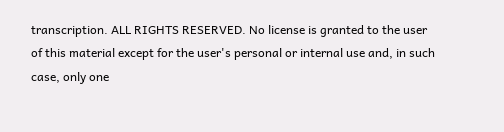transcription. ALL RIGHTS RESERVED. No license is granted to the user of this material except for the user's personal or internal use and, in such case, only one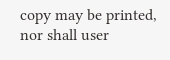copy may be printed, nor shall user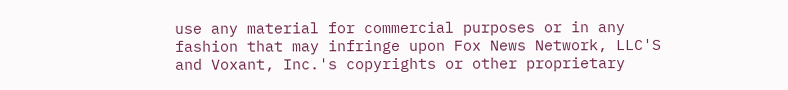use any material for commercial purposes or in any fashion that may infringe upon Fox News Network, LLC'S and Voxant, Inc.'s copyrights or other proprietary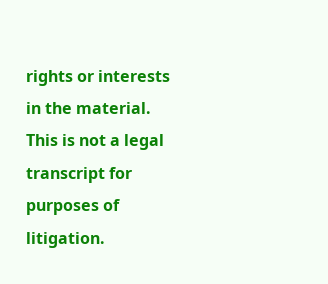rights or interests in the material. This is not a legal transcript for purposes of litigation.